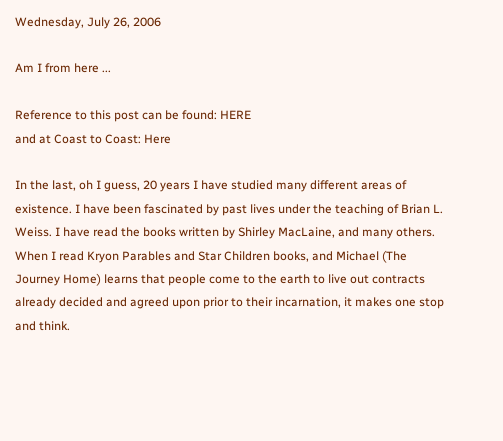Wednesday, July 26, 2006

Am I from here ...

Reference to this post can be found: HERE
and at Coast to Coast: Here

In the last, oh I guess, 20 years I have studied many different areas of existence. I have been fascinated by past lives under the teaching of Brian L. Weiss. I have read the books written by Shirley MacLaine, and many others. When I read Kryon Parables and Star Children books, and Michael (The Journey Home) learns that people come to the earth to live out contracts already decided and agreed upon prior to their incarnation, it makes one stop and think.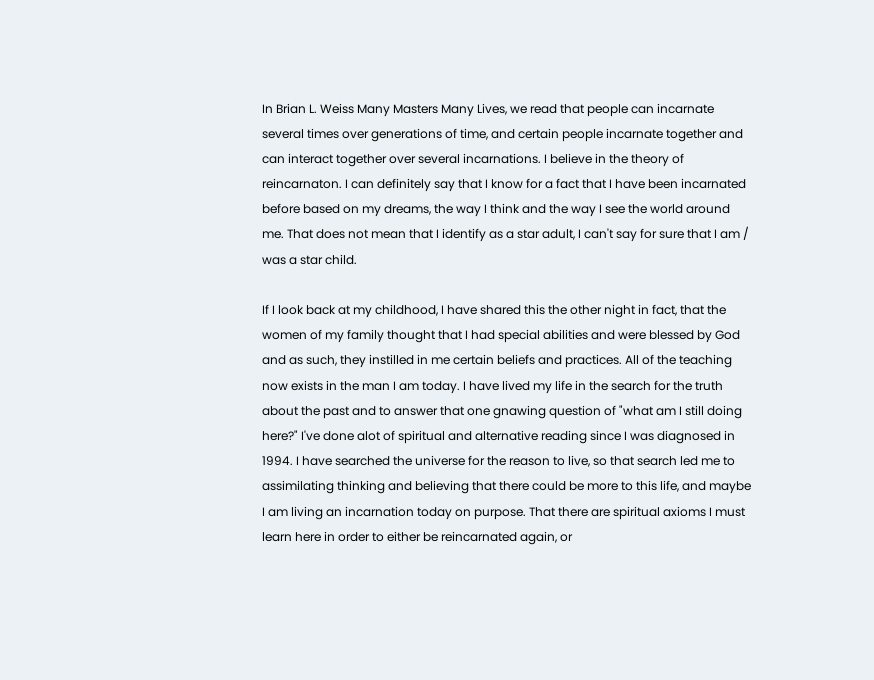In Brian L. Weiss Many Masters Many Lives, we read that people can incarnate several times over generations of time, and certain people incarnate together and can interact together over several incarnations. I believe in the theory of reincarnaton. I can definitely say that I know for a fact that I have been incarnated before based on my dreams, the way I think and the way I see the world around me. That does not mean that I identify as a star adult, I can't say for sure that I am / was a star child.

If I look back at my childhood, I have shared this the other night in fact, that the women of my family thought that I had special abilities and were blessed by God and as such, they instilled in me certain beliefs and practices. All of the teaching now exists in the man I am today. I have lived my life in the search for the truth about the past and to answer that one gnawing question of "what am I still doing here?" I've done alot of spiritual and alternative reading since I was diagnosed in 1994. I have searched the universe for the reason to live, so that search led me to assimilating thinking and believing that there could be more to this life, and maybe I am living an incarnation today on purpose. That there are spiritual axioms I must learn here in order to either be reincarnated again, or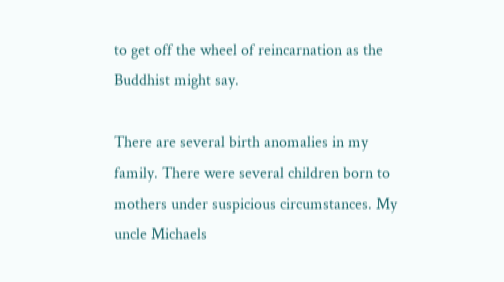to get off the wheel of reincarnation as the Buddhist might say.

There are several birth anomalies in my family. There were several children born to mothers under suspicious circumstances. My uncle Michaels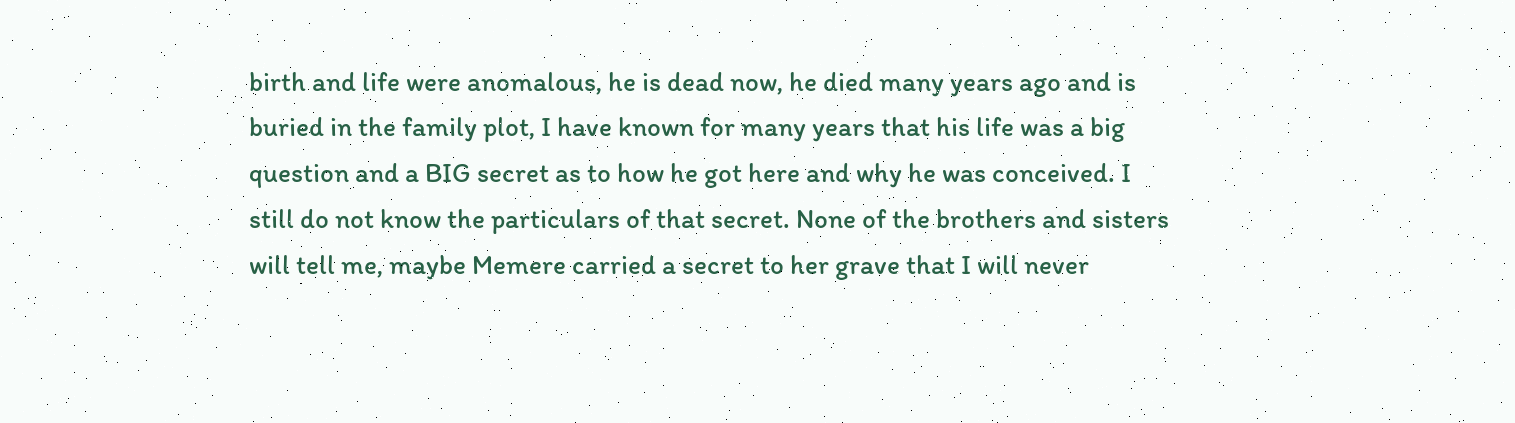birth and life were anomalous, he is dead now, he died many years ago and is buried in the family plot, I have known for many years that his life was a big question and a BIG secret as to how he got here and why he was conceived. I still do not know the particulars of that secret. None of the brothers and sisters will tell me, maybe Memere carried a secret to her grave that I will never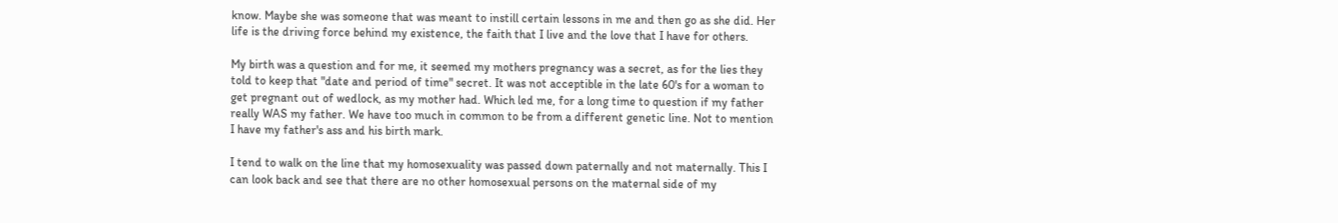know. Maybe she was someone that was meant to instill certain lessons in me and then go as she did. Her life is the driving force behind my existence, the faith that I live and the love that I have for others.

My birth was a question and for me, it seemed my mothers pregnancy was a secret, as for the lies they told to keep that "date and period of time" secret. It was not acceptible in the late 60's for a woman to get pregnant out of wedlock, as my mother had. Which led me, for a long time to question if my father really WAS my father. We have too much in common to be from a different genetic line. Not to mention I have my father's ass and his birth mark.

I tend to walk on the line that my homosexuality was passed down paternally and not maternally. This I can look back and see that there are no other homosexual persons on the maternal side of my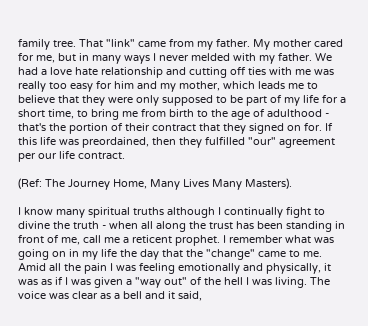family tree. That "link" came from my father. My mother cared for me, but in many ways I never melded with my father. We had a love hate relationship and cutting off ties with me was really too easy for him and my mother, which leads me to believe that they were only supposed to be part of my life for a short time, to bring me from birth to the age of adulthood - that's the portion of their contract that they signed on for. If this life was preordained, then they fulfilled "our" agreement per our life contract.

(Ref: The Journey Home, Many Lives Many Masters).

I know many spiritual truths although I continually fight to divine the truth - when all along the trust has been standing in front of me, call me a reticent prophet. I remember what was going on in my life the day that the "change" came to me. Amid all the pain I was feeling emotionally and physically, it was as if I was given a "way out" of the hell I was living. The voice was clear as a bell and it said,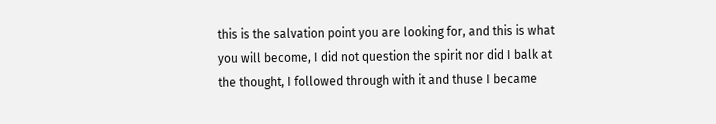this is the salvation point you are looking for, and this is what you will become, I did not question the spirit nor did I balk at the thought, I followed through with it and thuse I became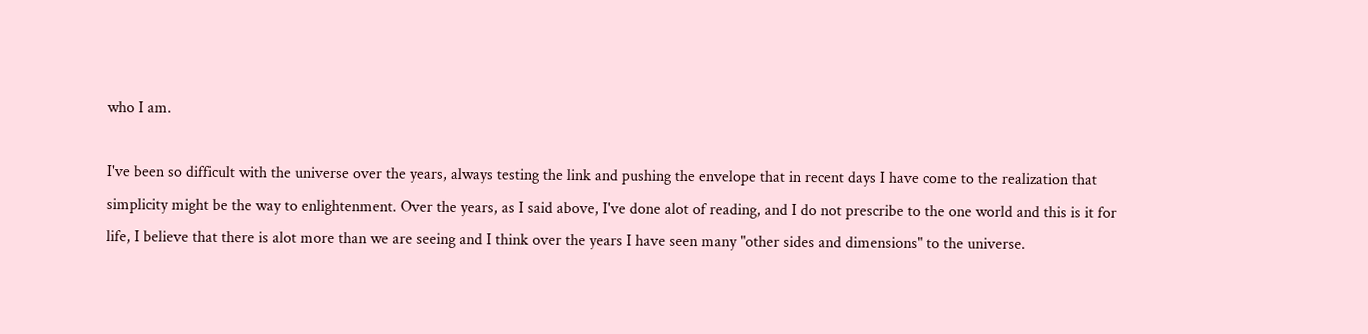who I am.

I've been so difficult with the universe over the years, always testing the link and pushing the envelope that in recent days I have come to the realization that simplicity might be the way to enlightenment. Over the years, as I said above, I've done alot of reading, and I do not prescribe to the one world and this is it for life, I believe that there is alot more than we are seeing and I think over the years I have seen many "other sides and dimensions" to the universe.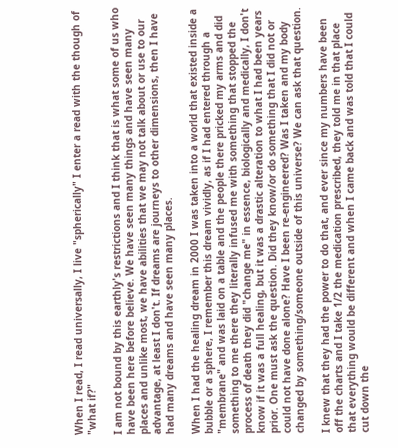When I read, I read universally, I live "spherically" I enter a read with the though of "what if?"

I am not bound by this earthly's restrictions and I think that is what some of us who have been here before believe. We have seen many things and have seen many places and unlike most, we have abilities that we may not talk about or use to our advantage, at least I don't. If dreams are journeys to other dimensions, then I have had many dreams and have seen many places.

When I had the healing dream in 2000 I was taken into a world that existed inside a bubble or a sphere, I remember this dream vividly, as if I had entered through a "membrane" and was laid on a table and the people there pricked my arms and did something to me there they literally infused me with something that stopped the process of death they did "change me" in essence, biologically and medically, I don't know if it was a full healing, but it was a drastic alteration to what I had been years prior. One must ask the question. Did they know/or do something that I did not or could not have done alone? Have I been re-engineered? Was I taken and my body changed by something/someone outside of this universe? We can ask that question.

I knew that they had the power to do that, and ever since my numbers have been off the charts and I take 1/2 the medication prescribed, they told me in that place that everything would be different and when I came back and was told that I could cut down the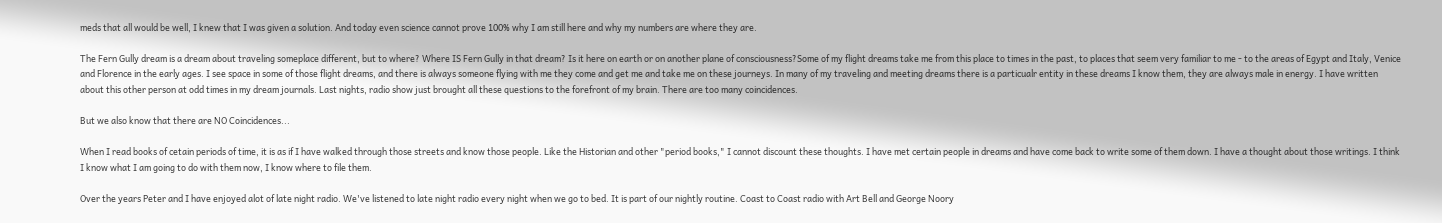meds that all would be well, I knew that I was given a solution. And today even science cannot prove 100% why I am still here and why my numbers are where they are.

The Fern Gully dream is a dream about traveling someplace different, but to where? Where IS Fern Gully in that dream? Is it here on earth or on another plane of consciousness?Some of my flight dreams take me from this place to times in the past, to places that seem very familiar to me - to the areas of Egypt and Italy, Venice and Florence in the early ages. I see space in some of those flight dreams, and there is always someone flying with me they come and get me and take me on these journeys. In many of my traveling and meeting dreams there is a particualr entity in these dreams I know them, they are always male in energy. I have written about this other person at odd times in my dream journals. Last nights, radio show just brought all these questions to the forefront of my brain. There are too many coincidences.

But we also know that there are NO Coincidences...

When I read books of cetain periods of time, it is as if I have walked through those streets and know those people. Like the Historian and other "period books," I cannot discount these thoughts. I have met certain people in dreams and have come back to write some of them down. I have a thought about those writings. I think I know what I am going to do with them now, I know where to file them.

Over the years Peter and I have enjoyed alot of late night radio. We've listened to late night radio every night when we go to bed. It is part of our nightly routine. Coast to Coast radio with Art Bell and George Noory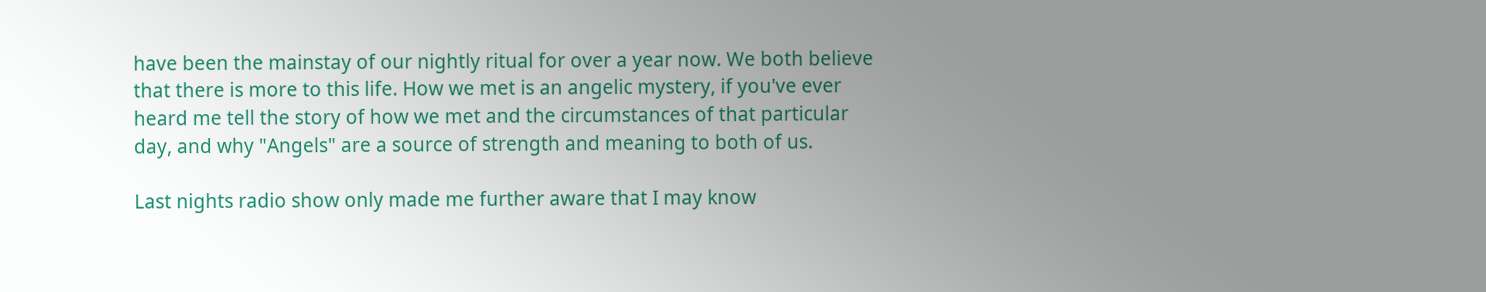have been the mainstay of our nightly ritual for over a year now. We both believe that there is more to this life. How we met is an angelic mystery, if you've ever heard me tell the story of how we met and the circumstances of that particular day, and why "Angels" are a source of strength and meaning to both of us.

Last nights radio show only made me further aware that I may know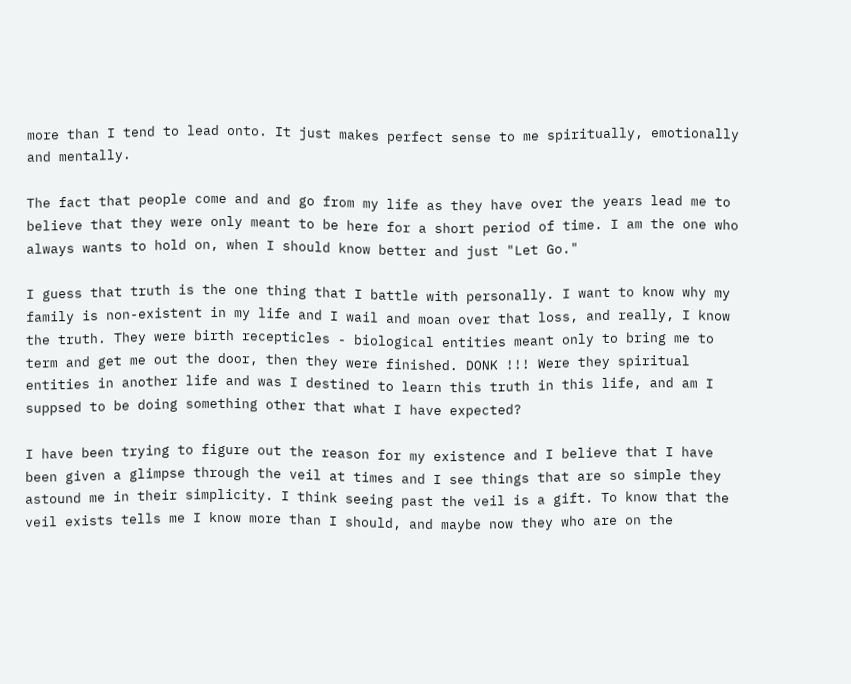more than I tend to lead onto. It just makes perfect sense to me spiritually, emotionally and mentally.

The fact that people come and and go from my life as they have over the years lead me to believe that they were only meant to be here for a short period of time. I am the one who always wants to hold on, when I should know better and just "Let Go."

I guess that truth is the one thing that I battle with personally. I want to know why my family is non-existent in my life and I wail and moan over that loss, and really, I know the truth. They were birth recepticles - biological entities meant only to bring me to term and get me out the door, then they were finished. DONK !!! Were they spiritual entities in another life and was I destined to learn this truth in this life, and am I suppsed to be doing something other that what I have expected?

I have been trying to figure out the reason for my existence and I believe that I have been given a glimpse through the veil at times and I see things that are so simple they astound me in their simplicity. I think seeing past the veil is a gift. To know that the veil exists tells me I know more than I should, and maybe now they who are on the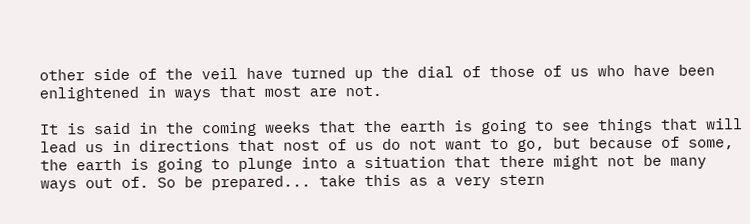other side of the veil have turned up the dial of those of us who have been enlightened in ways that most are not.

It is said in the coming weeks that the earth is going to see things that will lead us in directions that nost of us do not want to go, but because of some, the earth is going to plunge into a situation that there might not be many ways out of. So be prepared... take this as a very stern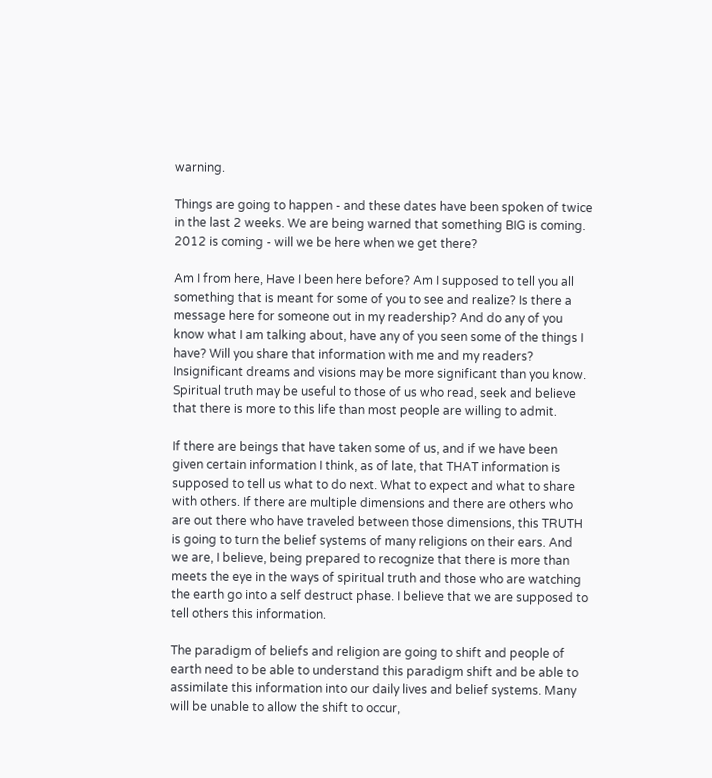warning.

Things are going to happen - and these dates have been spoken of twice in the last 2 weeks. We are being warned that something BIG is coming. 2012 is coming - will we be here when we get there?

Am I from here, Have I been here before? Am I supposed to tell you all something that is meant for some of you to see and realize? Is there a message here for someone out in my readership? And do any of you know what I am talking about, have any of you seen some of the things I have? Will you share that information with me and my readers? Insignificant dreams and visions may be more significant than you know. Spiritual truth may be useful to those of us who read, seek and believe that there is more to this life than most people are willing to admit.

If there are beings that have taken some of us, and if we have been given certain information I think, as of late, that THAT information is supposed to tell us what to do next. What to expect and what to share with others. If there are multiple dimensions and there are others who are out there who have traveled between those dimensions, this TRUTH is going to turn the belief systems of many religions on their ears. And we are, I believe, being prepared to recognize that there is more than meets the eye in the ways of spiritual truth and those who are watching the earth go into a self destruct phase. I believe that we are supposed to tell others this information.

The paradigm of beliefs and religion are going to shift and people of earth need to be able to understand this paradigm shift and be able to assimilate this information into our daily lives and belief systems. Many will be unable to allow the shift to occur,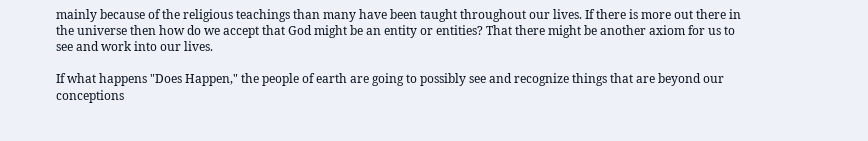mainly because of the religious teachings than many have been taught throughout our lives. If there is more out there in the universe then how do we accept that God might be an entity or entities? That there might be another axiom for us to see and work into our lives.

If what happens "Does Happen," the people of earth are going to possibly see and recognize things that are beyond our conceptions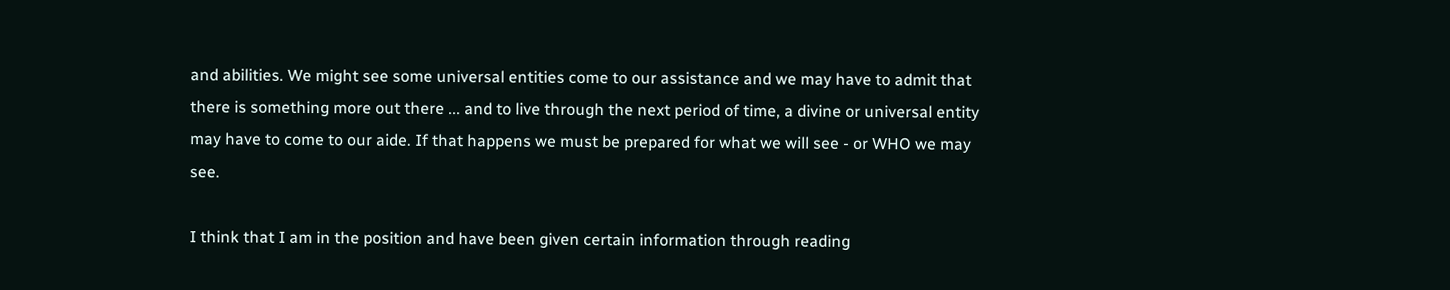and abilities. We might see some universal entities come to our assistance and we may have to admit that there is something more out there ... and to live through the next period of time, a divine or universal entity may have to come to our aide. If that happens we must be prepared for what we will see - or WHO we may see.

I think that I am in the position and have been given certain information through reading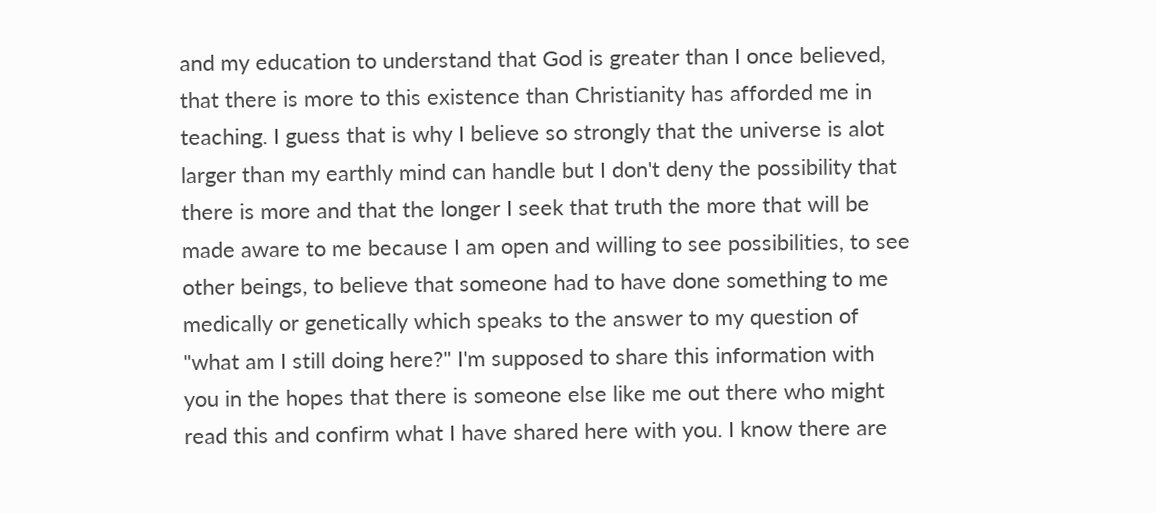and my education to understand that God is greater than I once believed, that there is more to this existence than Christianity has afforded me in teaching. I guess that is why I believe so strongly that the universe is alot larger than my earthly mind can handle but I don't deny the possibility that there is more and that the longer I seek that truth the more that will be made aware to me because I am open and willing to see possibilities, to see other beings, to believe that someone had to have done something to me medically or genetically which speaks to the answer to my question of "what am I still doing here?" I'm supposed to share this information with you in the hopes that there is someone else like me out there who might read this and confirm what I have shared here with you. I know there are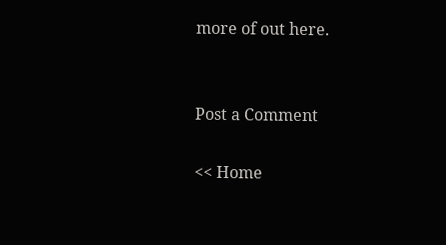more of out here.


Post a Comment

<< Home